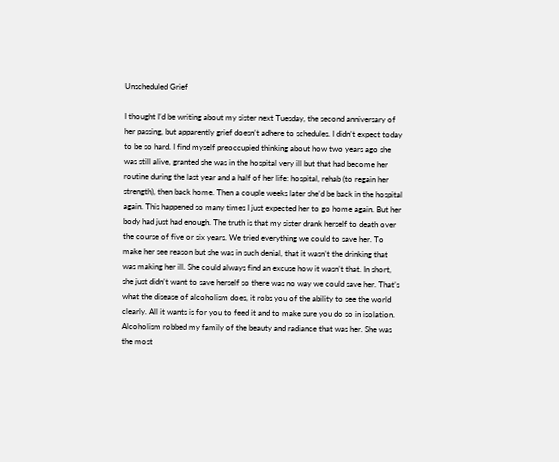Unscheduled Grief

I thought I’d be writing about my sister next Tuesday, the second anniversary of her passing, but apparently grief doesn’t adhere to schedules. I didn’t expect today to be so hard. I find myself preoccupied thinking about how two years ago she was still alive, granted she was in the hospital very ill but that had become her routine during the last year and a half of her life: hospital, rehab (to regain her strength), then back home. Then a couple weeks later she’d be back in the hospital again. This happened so many times I just expected her to go home again. But her body had just had enough. The truth is that my sister drank herself to death over the course of five or six years. We tried everything we could to save her. To make her see reason but she was in such denial, that it wasn’t the drinking that was making her ill. She could always find an excuse how it wasn’t that. In short, she just didn’t want to save herself so there was no way we could save her. That’s what the disease of alcoholism does, it robs you of the ability to see the world clearly. All it wants is for you to feed it and to make sure you do so in isolation. Alcoholism robbed my family of the beauty and radiance that was her. She was the most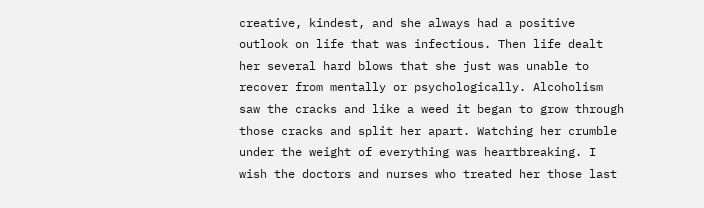creative, kindest, and she always had a positive outlook on life that was infectious. Then life dealt her several hard blows that she just was unable to recover from mentally or psychologically. Alcoholism saw the cracks and like a weed it began to grow through those cracks and split her apart. Watching her crumble under the weight of everything was heartbreaking. I wish the doctors and nurses who treated her those last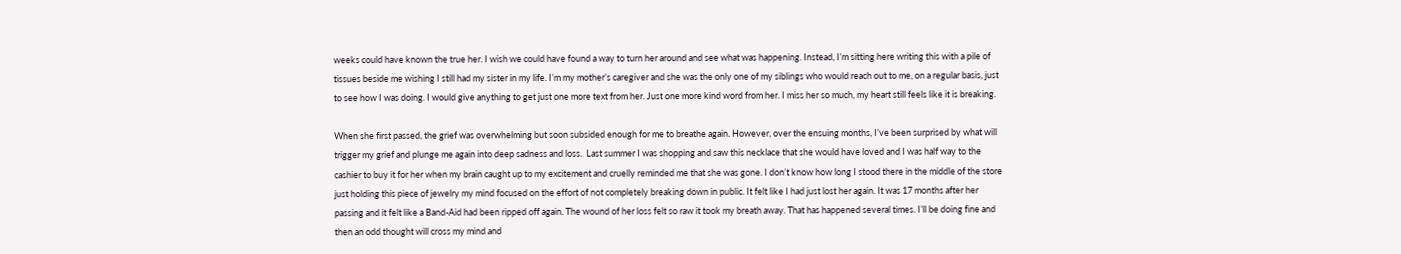weeks could have known the true her. I wish we could have found a way to turn her around and see what was happening. Instead, I’m sitting here writing this with a pile of tissues beside me wishing I still had my sister in my life. I’m my mother’s caregiver and she was the only one of my siblings who would reach out to me, on a regular basis, just to see how I was doing. I would give anything to get just one more text from her. Just one more kind word from her. I miss her so much, my heart still feels like it is breaking.

When she first passed, the grief was overwhelming but soon subsided enough for me to breathe again. However, over the ensuing months, I’ve been surprised by what will trigger my grief and plunge me again into deep sadness and loss.  Last summer I was shopping and saw this necklace that she would have loved and I was half way to the cashier to buy it for her when my brain caught up to my excitement and cruelly reminded me that she was gone. I don’t know how long I stood there in the middle of the store just holding this piece of jewelry my mind focused on the effort of not completely breaking down in public. It felt like I had just lost her again. It was 17 months after her passing and it felt like a Band-Aid had been ripped off again. The wound of her loss felt so raw it took my breath away. That has happened several times. I’ll be doing fine and then an odd thought will cross my mind and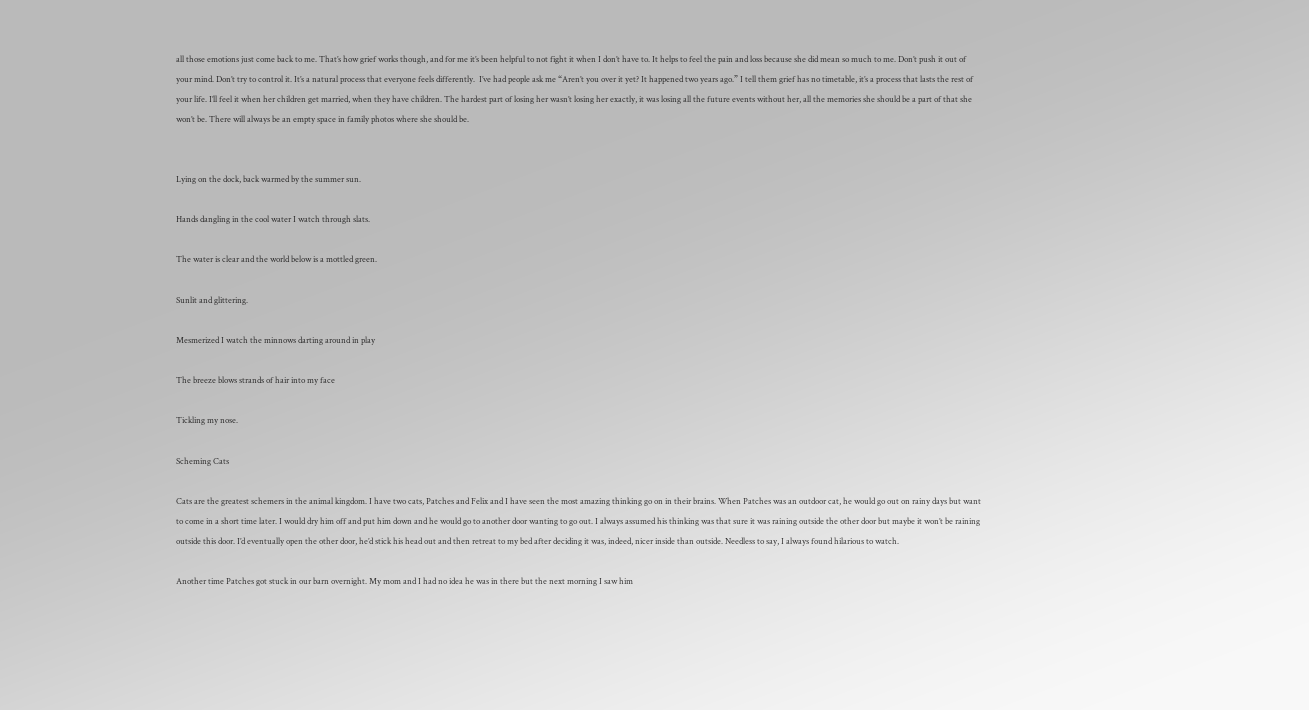all those emotions just come back to me. That’s how grief works though, and for me it’s been helpful to not fight it when I don’t have to. It helps to feel the pain and loss because she did mean so much to me. Don’t push it out of your mind. Don’t try to control it. It’s a natural process that everyone feels differently.  I’ve had people ask me “Aren’t you over it yet? It happened two years ago.” I tell them grief has no timetable, it’s a process that lasts the rest of your life. I’ll feel it when her children get married, when they have children. The hardest part of losing her wasn’t losing her exactly, it was losing all the future events without her, all the memories she should be a part of that she won’t be. There will always be an empty space in family photos where she should be.


Lying on the dock, back warmed by the summer sun.

Hands dangling in the cool water I watch through slats.

The water is clear and the world below is a mottled green.

Sunlit and glittering.

Mesmerized I watch the minnows darting around in play

The breeze blows strands of hair into my face

Tickling my nose.

Scheming Cats

Cats are the greatest schemers in the animal kingdom. I have two cats, Patches and Felix and I have seen the most amazing thinking go on in their brains. When Patches was an outdoor cat, he would go out on rainy days but want to come in a short time later. I would dry him off and put him down and he would go to another door wanting to go out. I always assumed his thinking was that sure it was raining outside the other door but maybe it won’t be raining outside this door. I’d eventually open the other door, he’d stick his head out and then retreat to my bed after deciding it was, indeed, nicer inside than outside. Needless to say, I always found hilarious to watch.

Another time Patches got stuck in our barn overnight. My mom and I had no idea he was in there but the next morning I saw him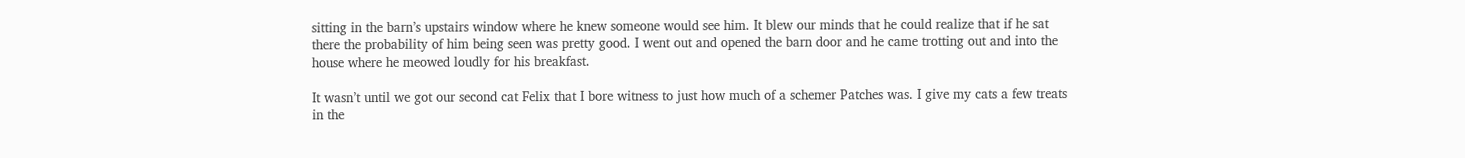sitting in the barn’s upstairs window where he knew someone would see him. It blew our minds that he could realize that if he sat there the probability of him being seen was pretty good. I went out and opened the barn door and he came trotting out and into the house where he meowed loudly for his breakfast.

It wasn’t until we got our second cat Felix that I bore witness to just how much of a schemer Patches was. I give my cats a few treats in the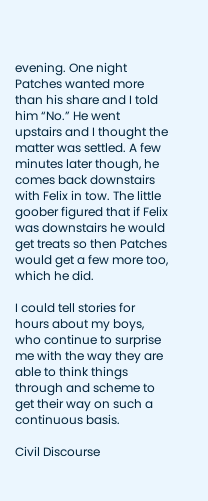evening. One night Patches wanted more than his share and I told him “No.” He went upstairs and I thought the matter was settled. A few minutes later though, he comes back downstairs with Felix in tow. The little goober figured that if Felix was downstairs he would get treats so then Patches would get a few more too, which he did.

I could tell stories for hours about my boys, who continue to surprise me with the way they are able to think things through and scheme to get their way on such a continuous basis.

Civil Discourse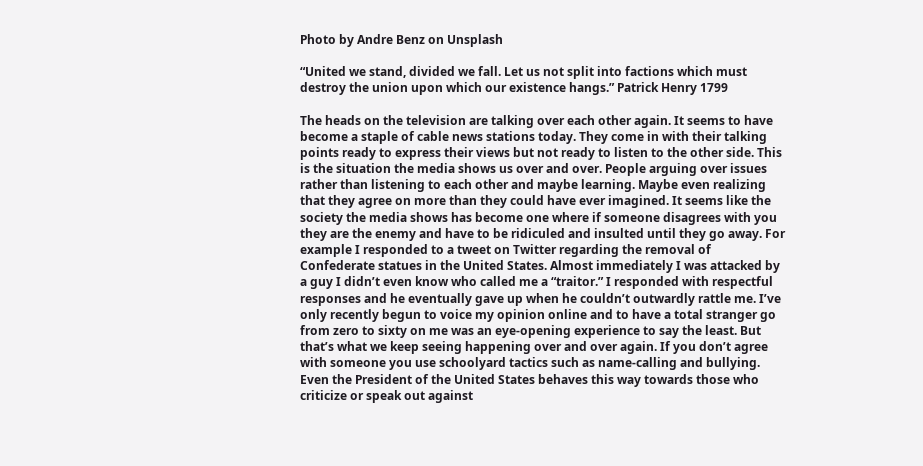Photo by Andre Benz on Unsplash

“United we stand, divided we fall. Let us not split into factions which must destroy the union upon which our existence hangs.” Patrick Henry 1799

The heads on the television are talking over each other again. It seems to have become a staple of cable news stations today. They come in with their talking points ready to express their views but not ready to listen to the other side. This is the situation the media shows us over and over. People arguing over issues rather than listening to each other and maybe learning. Maybe even realizing that they agree on more than they could have ever imagined. It seems like the society the media shows has become one where if someone disagrees with you they are the enemy and have to be ridiculed and insulted until they go away. For example I responded to a tweet on Twitter regarding the removal of Confederate statues in the United States. Almost immediately I was attacked by a guy I didn’t even know who called me a “traitor.” I responded with respectful responses and he eventually gave up when he couldn’t outwardly rattle me. I’ve only recently begun to voice my opinion online and to have a total stranger go from zero to sixty on me was an eye-opening experience to say the least. But that’s what we keep seeing happening over and over again. If you don’t agree with someone you use schoolyard tactics such as name-calling and bullying.  Even the President of the United States behaves this way towards those who criticize or speak out against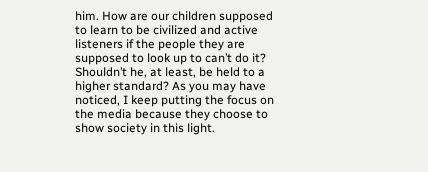him. How are our children supposed to learn to be civilized and active listeners if the people they are supposed to look up to can’t do it?  Shouldn’t he, at least, be held to a higher standard? As you may have noticed, I keep putting the focus on the media because they choose to show society in this light.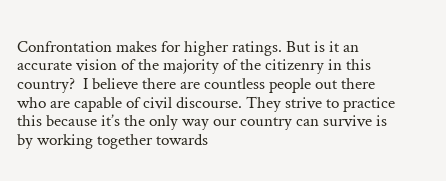Confrontation makes for higher ratings. But is it an accurate vision of the majority of the citizenry in this country?  I believe there are countless people out there who are capable of civil discourse. They strive to practice this because it’s the only way our country can survive is by working together towards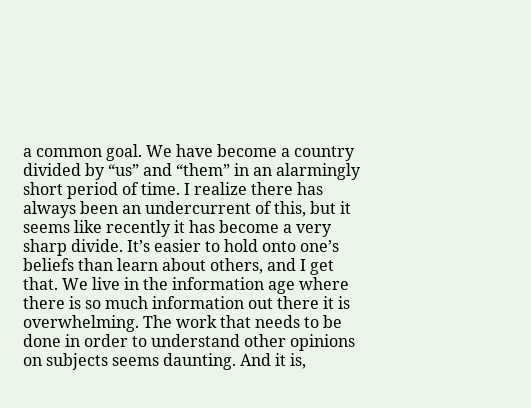a common goal. We have become a country divided by “us” and “them” in an alarmingly short period of time. I realize there has always been an undercurrent of this, but it seems like recently it has become a very sharp divide. It’s easier to hold onto one’s beliefs than learn about others, and I get that. We live in the information age where there is so much information out there it is overwhelming. The work that needs to be done in order to understand other opinions on subjects seems daunting. And it is,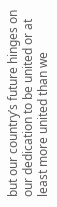but our country’s future hinges on our dedication to be united or at least more united than we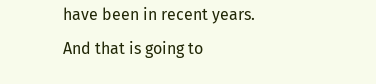have been in recent years. And that is going to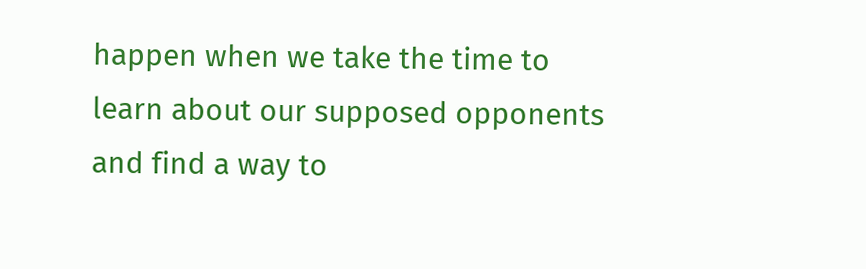happen when we take the time to learn about our supposed opponents and find a way to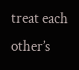treat each other’s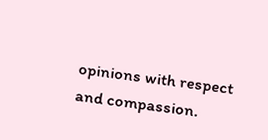opinions with respect and compassion.